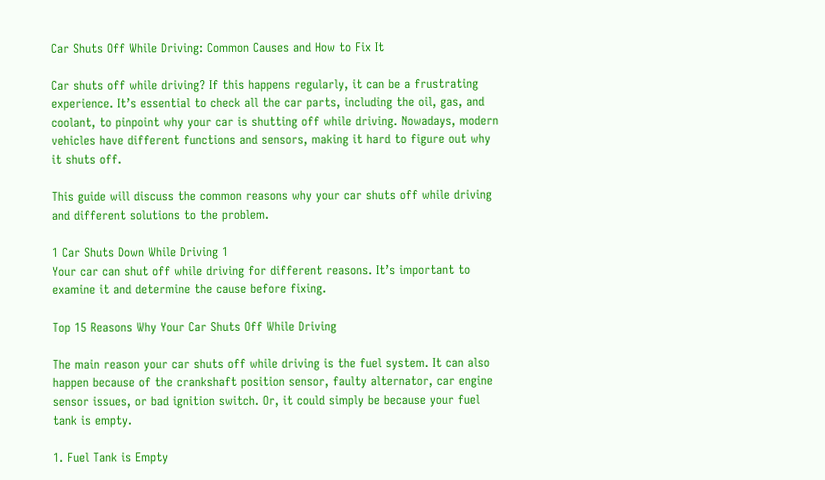Car Shuts Off While Driving: Common Causes and How to Fix It

Car shuts off while driving? If this happens regularly, it can be a frustrating experience. It’s essential to check all the car parts, including the oil, gas, and coolant, to pinpoint why your car is shutting off while driving. Nowadays, modern vehicles have different functions and sensors, making it hard to figure out why it shuts off.

This guide will discuss the common reasons why your car shuts off while driving and different solutions to the problem.

1 Car Shuts Down While Driving 1
Your car can shut off while driving for different reasons. It’s important to examine it and determine the cause before fixing.

Top 15 Reasons Why Your Car Shuts Off While Driving

The main reason your car shuts off while driving is the fuel system. It can also happen because of the crankshaft position sensor, faulty alternator, car engine sensor issues, or bad ignition switch. Or, it could simply be because your fuel tank is empty.

1. Fuel Tank is Empty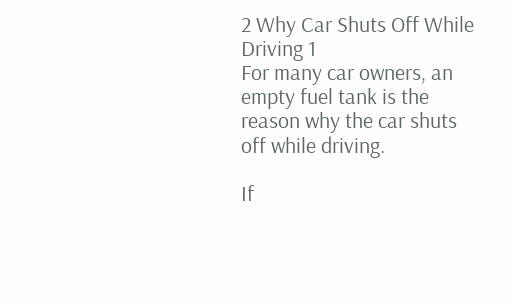2 Why Car Shuts Off While Driving 1
For many car owners, an empty fuel tank is the reason why the car shuts off while driving.

If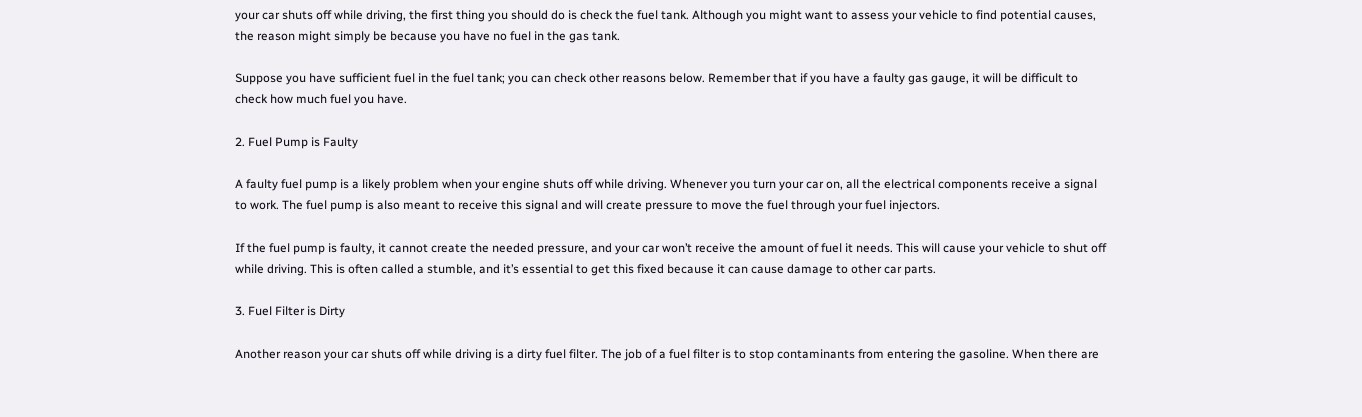your car shuts off while driving, the first thing you should do is check the fuel tank. Although you might want to assess your vehicle to find potential causes, the reason might simply be because you have no fuel in the gas tank.

Suppose you have sufficient fuel in the fuel tank; you can check other reasons below. Remember that if you have a faulty gas gauge, it will be difficult to check how much fuel you have.

2. Fuel Pump is Faulty

A faulty fuel pump is a likely problem when your engine shuts off while driving. Whenever you turn your car on, all the electrical components receive a signal to work. The fuel pump is also meant to receive this signal and will create pressure to move the fuel through your fuel injectors.

If the fuel pump is faulty, it cannot create the needed pressure, and your car won’t receive the amount of fuel it needs. This will cause your vehicle to shut off while driving. This is often called a stumble, and it’s essential to get this fixed because it can cause damage to other car parts.

3. Fuel Filter is Dirty

Another reason your car shuts off while driving is a dirty fuel filter. The job of a fuel filter is to stop contaminants from entering the gasoline. When there are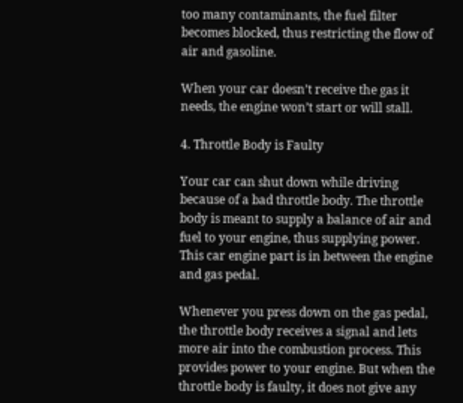too many contaminants, the fuel filter becomes blocked, thus restricting the flow of air and gasoline.

When your car doesn’t receive the gas it needs, the engine won’t start or will stall.

4. Throttle Body is Faulty

Your car can shut down while driving because of a bad throttle body. The throttle body is meant to supply a balance of air and fuel to your engine, thus supplying power. This car engine part is in between the engine and gas pedal.

Whenever you press down on the gas pedal, the throttle body receives a signal and lets more air into the combustion process. This provides power to your engine. But when the throttle body is faulty, it does not give any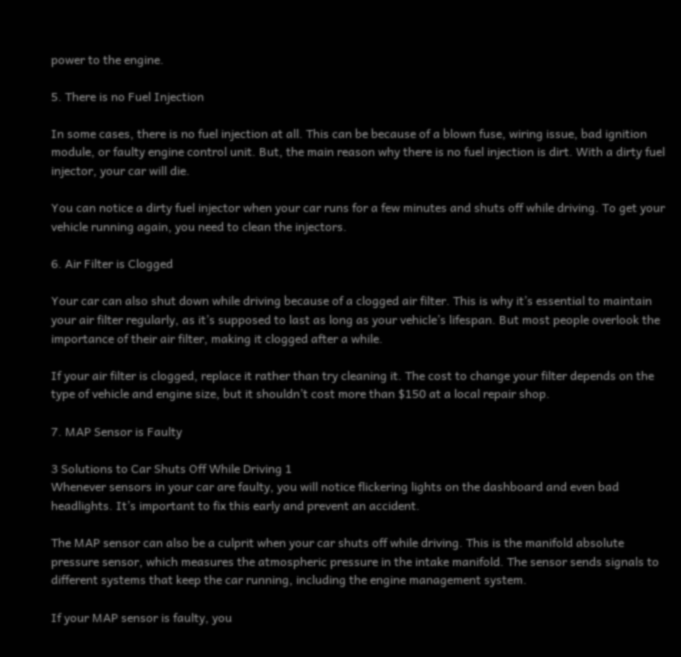power to the engine.

5. There is no Fuel Injection

In some cases, there is no fuel injection at all. This can be because of a blown fuse, wiring issue, bad ignition module, or faulty engine control unit. But, the main reason why there is no fuel injection is dirt. With a dirty fuel injector, your car will die.

You can notice a dirty fuel injector when your car runs for a few minutes and shuts off while driving. To get your vehicle running again, you need to clean the injectors.

6. Air Filter is Clogged

Your car can also shut down while driving because of a clogged air filter. This is why it’s essential to maintain your air filter regularly, as it’s supposed to last as long as your vehicle’s lifespan. But most people overlook the importance of their air filter, making it clogged after a while.

If your air filter is clogged, replace it rather than try cleaning it. The cost to change your filter depends on the type of vehicle and engine size, but it shouldn’t cost more than $150 at a local repair shop.

7. MAP Sensor is Faulty

3 Solutions to Car Shuts Off While Driving 1
Whenever sensors in your car are faulty, you will notice flickering lights on the dashboard and even bad headlights. It’s important to fix this early and prevent an accident.

The MAP sensor can also be a culprit when your car shuts off while driving. This is the manifold absolute pressure sensor, which measures the atmospheric pressure in the intake manifold. The sensor sends signals to different systems that keep the car running, including the engine management system.

If your MAP sensor is faulty, you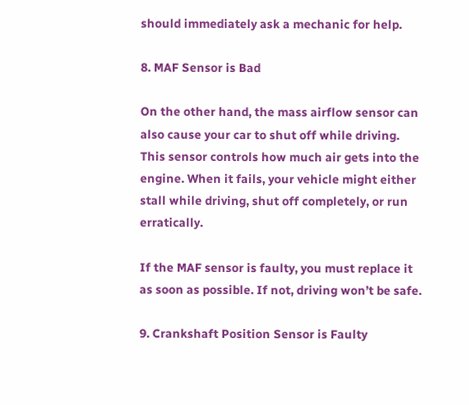should immediately ask a mechanic for help.

8. MAF Sensor is Bad

On the other hand, the mass airflow sensor can also cause your car to shut off while driving. This sensor controls how much air gets into the engine. When it fails, your vehicle might either stall while driving, shut off completely, or run erratically.

If the MAF sensor is faulty, you must replace it as soon as possible. If not, driving won’t be safe.

9. Crankshaft Position Sensor is Faulty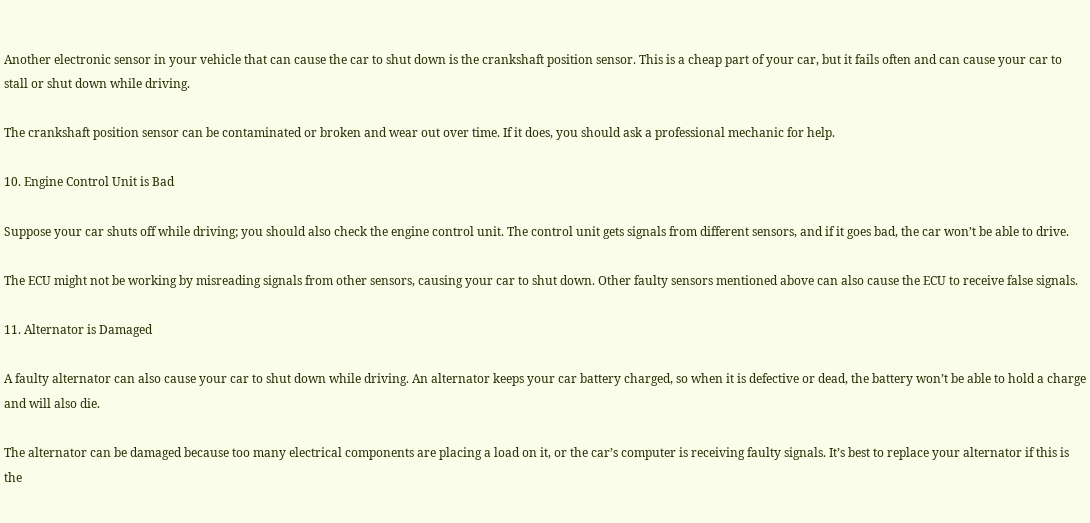Another electronic sensor in your vehicle that can cause the car to shut down is the crankshaft position sensor. This is a cheap part of your car, but it fails often and can cause your car to stall or shut down while driving.

The crankshaft position sensor can be contaminated or broken and wear out over time. If it does, you should ask a professional mechanic for help.

10. Engine Control Unit is Bad

Suppose your car shuts off while driving; you should also check the engine control unit. The control unit gets signals from different sensors, and if it goes bad, the car won’t be able to drive.

The ECU might not be working by misreading signals from other sensors, causing your car to shut down. Other faulty sensors mentioned above can also cause the ECU to receive false signals.

11. Alternator is Damaged

A faulty alternator can also cause your car to shut down while driving. An alternator keeps your car battery charged, so when it is defective or dead, the battery won’t be able to hold a charge and will also die.

The alternator can be damaged because too many electrical components are placing a load on it, or the car’s computer is receiving faulty signals. It’s best to replace your alternator if this is the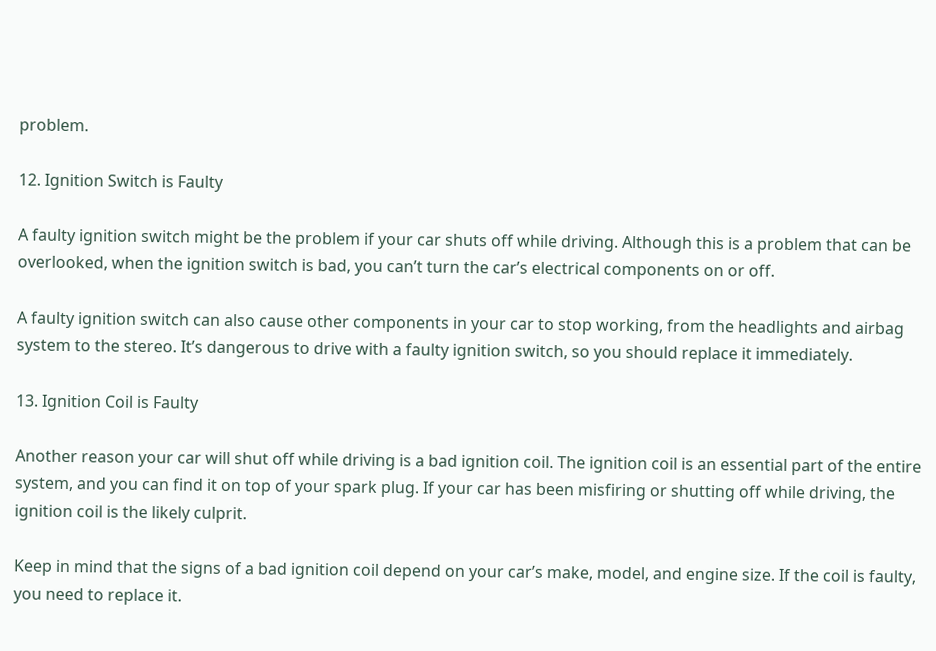problem.

12. Ignition Switch is Faulty

A faulty ignition switch might be the problem if your car shuts off while driving. Although this is a problem that can be overlooked, when the ignition switch is bad, you can’t turn the car’s electrical components on or off.

A faulty ignition switch can also cause other components in your car to stop working, from the headlights and airbag system to the stereo. It’s dangerous to drive with a faulty ignition switch, so you should replace it immediately.

13. Ignition Coil is Faulty

Another reason your car will shut off while driving is a bad ignition coil. The ignition coil is an essential part of the entire system, and you can find it on top of your spark plug. If your car has been misfiring or shutting off while driving, the ignition coil is the likely culprit.

Keep in mind that the signs of a bad ignition coil depend on your car’s make, model, and engine size. If the coil is faulty, you need to replace it.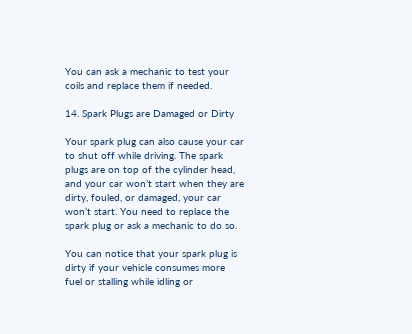You can ask a mechanic to test your coils and replace them if needed.

14. Spark Plugs are Damaged or Dirty

Your spark plug can also cause your car to shut off while driving. The spark plugs are on top of the cylinder head, and your car won’t start when they are dirty, fouled, or damaged, your car won’t start. You need to replace the spark plug or ask a mechanic to do so.

You can notice that your spark plug is dirty if your vehicle consumes more fuel or stalling while idling or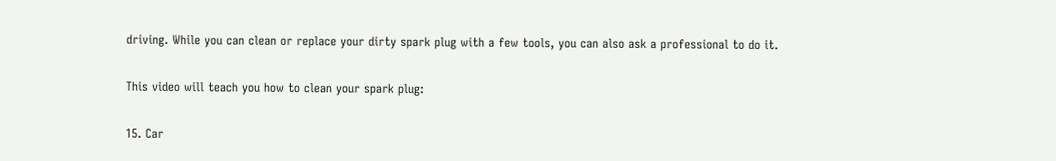driving. While you can clean or replace your dirty spark plug with a few tools, you can also ask a professional to do it.

This video will teach you how to clean your spark plug:

15. Car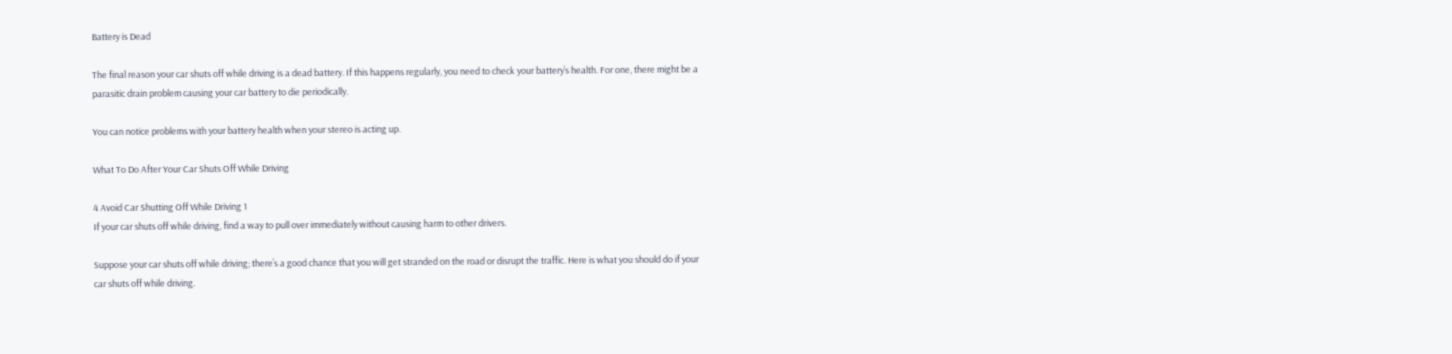Battery is Dead

The final reason your car shuts off while driving is a dead battery. If this happens regularly, you need to check your battery’s health. For one, there might be a parasitic drain problem causing your car battery to die periodically.

You can notice problems with your battery health when your stereo is acting up.

What To Do After Your Car Shuts Off While Driving

4 Avoid Car Shutting Off While Driving 1
If your car shuts off while driving, find a way to pull over immediately without causing harm to other drivers.

Suppose your car shuts off while driving; there’s a good chance that you will get stranded on the road or disrupt the traffic. Here is what you should do if your car shuts off while driving.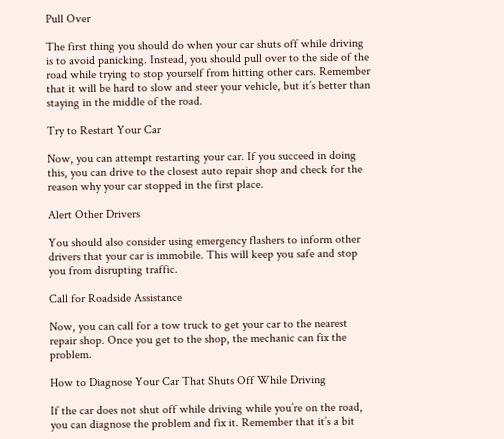Pull Over

The first thing you should do when your car shuts off while driving is to avoid panicking. Instead, you should pull over to the side of the road while trying to stop yourself from hitting other cars. Remember that it will be hard to slow and steer your vehicle, but it’s better than staying in the middle of the road.

Try to Restart Your Car

Now, you can attempt restarting your car. If you succeed in doing this, you can drive to the closest auto repair shop and check for the reason why your car stopped in the first place.

Alert Other Drivers

You should also consider using emergency flashers to inform other drivers that your car is immobile. This will keep you safe and stop you from disrupting traffic.

Call for Roadside Assistance

Now, you can call for a tow truck to get your car to the nearest repair shop. Once you get to the shop, the mechanic can fix the problem.

How to Diagnose Your Car That Shuts Off While Driving

If the car does not shut off while driving while you’re on the road, you can diagnose the problem and fix it. Remember that it’s a bit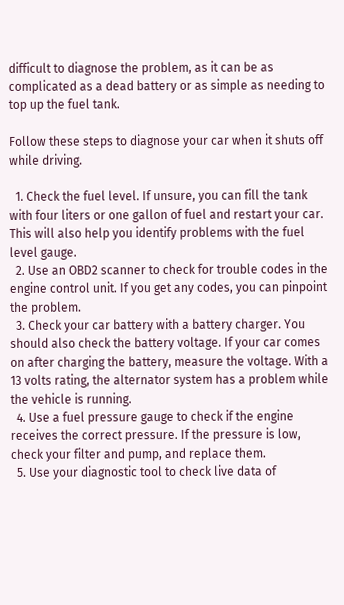difficult to diagnose the problem, as it can be as complicated as a dead battery or as simple as needing to top up the fuel tank.

Follow these steps to diagnose your car when it shuts off while driving.

  1. Check the fuel level. If unsure, you can fill the tank with four liters or one gallon of fuel and restart your car. This will also help you identify problems with the fuel level gauge.
  2. Use an OBD2 scanner to check for trouble codes in the engine control unit. If you get any codes, you can pinpoint the problem.
  3. Check your car battery with a battery charger. You should also check the battery voltage. If your car comes on after charging the battery, measure the voltage. With a 13 volts rating, the alternator system has a problem while the vehicle is running.
  4. Use a fuel pressure gauge to check if the engine receives the correct pressure. If the pressure is low, check your filter and pump, and replace them.
  5. Use your diagnostic tool to check live data of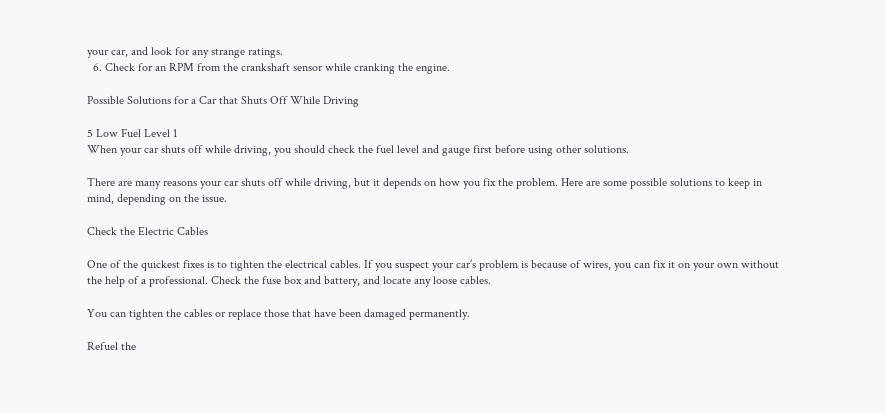your car, and look for any strange ratings.
  6. Check for an RPM from the crankshaft sensor while cranking the engine.

Possible Solutions for a Car that Shuts Off While Driving

5 Low Fuel Level 1
When your car shuts off while driving, you should check the fuel level and gauge first before using other solutions.

There are many reasons your car shuts off while driving, but it depends on how you fix the problem. Here are some possible solutions to keep in mind, depending on the issue.

Check the Electric Cables

One of the quickest fixes is to tighten the electrical cables. If you suspect your car’s problem is because of wires, you can fix it on your own without the help of a professional. Check the fuse box and battery, and locate any loose cables.

You can tighten the cables or replace those that have been damaged permanently.

Refuel the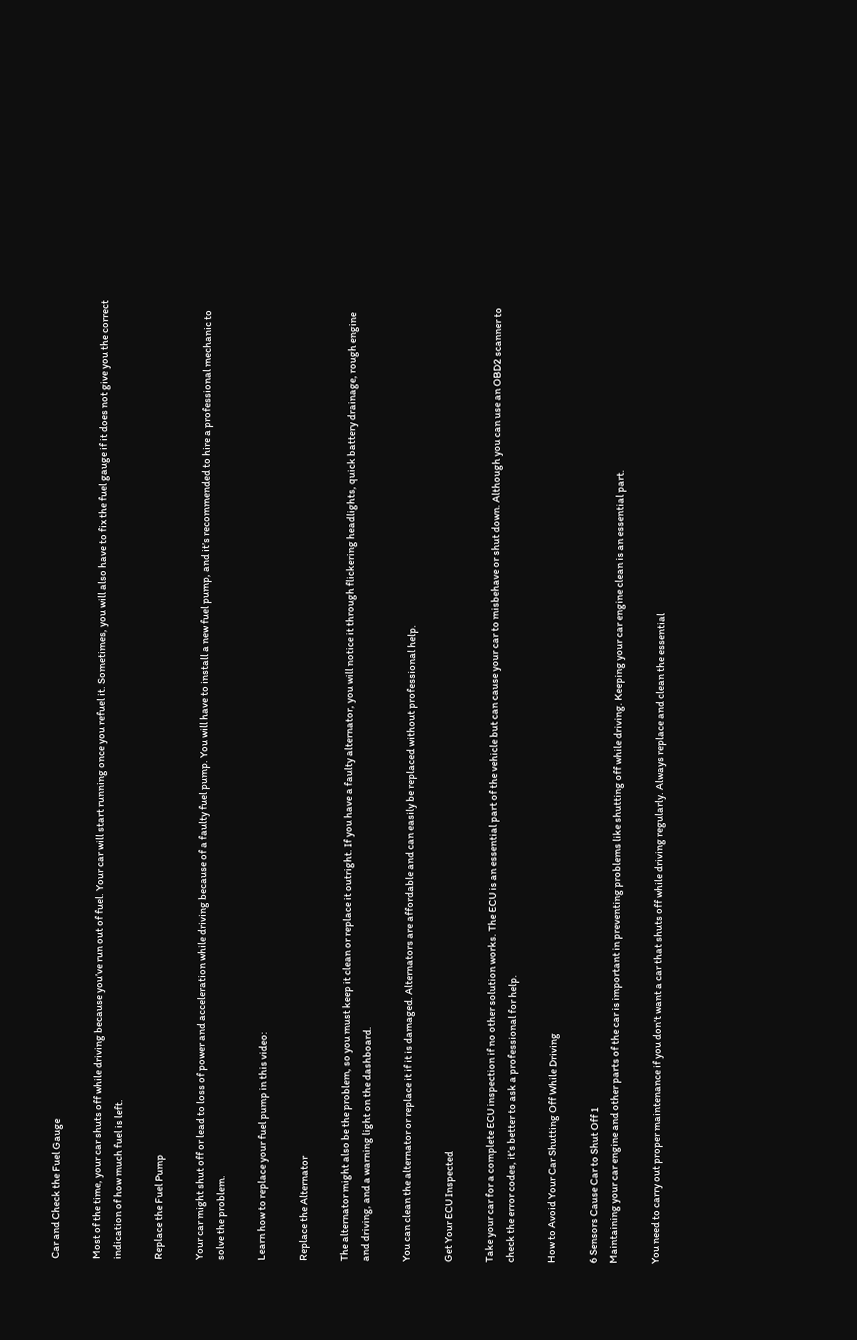Car and Check the Fuel Gauge

Most of the time, your car shuts off while driving because you’ve run out of fuel. Your car will start running once you refuel it. Sometimes, you will also have to fix the fuel gauge if it does not give you the correct indication of how much fuel is left.

Replace the Fuel Pump

Your car might shut off or lead to loss of power and acceleration while driving because of a faulty fuel pump. You will have to install a new fuel pump, and it’s recommended to hire a professional mechanic to solve the problem.

Learn how to replace your fuel pump in this video:

Replace the Alternator

The alternator might also be the problem, so you must keep it clean or replace it outright. If you have a faulty alternator, you will notice it through flickering headlights, quick battery drainage, rough engine and driving, and a warning light on the dashboard.

You can clean the alternator or replace it if it is damaged. Alternators are affordable and can easily be replaced without professional help.

Get Your ECU Inspected

Take your car for a complete ECU inspection if no other solution works. The ECU is an essential part of the vehicle but can cause your car to misbehave or shut down. Although you can use an OBD2 scanner to check the error codes, it’s better to ask a professional for help.

How to Avoid Your Car Shutting Off While Driving

6 Sensors Cause Car to Shut Off 1
Maintaining your car engine and other parts of the car is important in preventing problems like shutting off while driving. Keeping your car engine clean is an essential part.

You need to carry out proper maintenance if you don’t want a car that shuts off while driving regularly. Always replace and clean the essential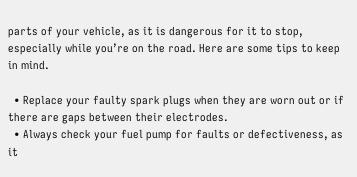parts of your vehicle, as it is dangerous for it to stop, especially while you’re on the road. Here are some tips to keep in mind.

  • Replace your faulty spark plugs when they are worn out or if there are gaps between their electrodes.
  • Always check your fuel pump for faults or defectiveness, as it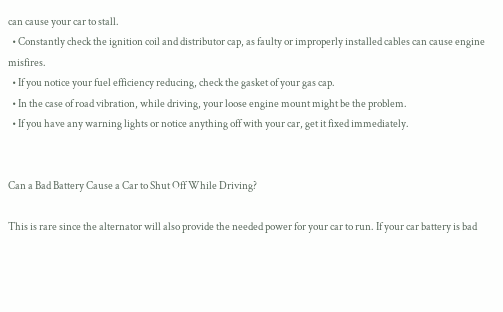can cause your car to stall.
  • Constantly check the ignition coil and distributor cap, as faulty or improperly installed cables can cause engine misfires.
  • If you notice your fuel efficiency reducing, check the gasket of your gas cap.
  • In the case of road vibration, while driving, your loose engine mount might be the problem.
  • If you have any warning lights or notice anything off with your car, get it fixed immediately.


Can a Bad Battery Cause a Car to Shut Off While Driving?

This is rare since the alternator will also provide the needed power for your car to run. If your car battery is bad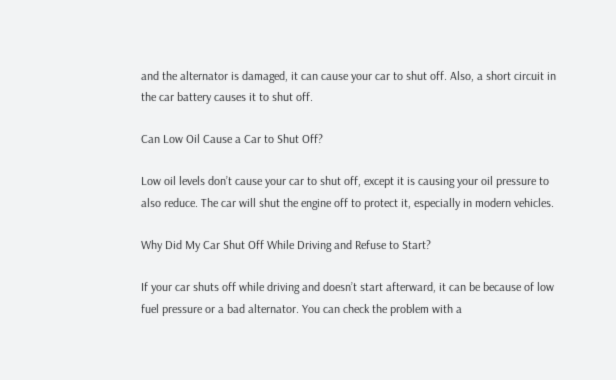and the alternator is damaged, it can cause your car to shut off. Also, a short circuit in the car battery causes it to shut off.

Can Low Oil Cause a Car to Shut Off?

Low oil levels don’t cause your car to shut off, except it is causing your oil pressure to also reduce. The car will shut the engine off to protect it, especially in modern vehicles.

Why Did My Car Shut Off While Driving and Refuse to Start?

If your car shuts off while driving and doesn’t start afterward, it can be because of low fuel pressure or a bad alternator. You can check the problem with a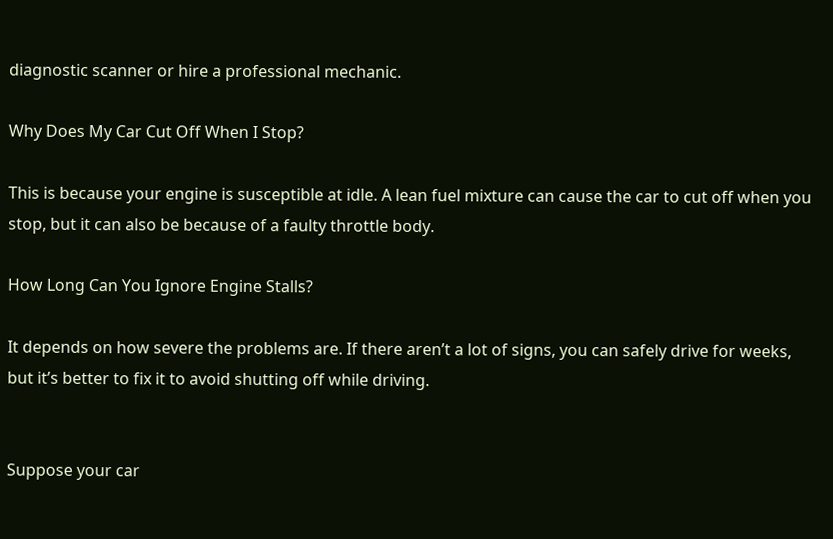diagnostic scanner or hire a professional mechanic.

Why Does My Car Cut Off When I Stop?

This is because your engine is susceptible at idle. A lean fuel mixture can cause the car to cut off when you stop, but it can also be because of a faulty throttle body.

How Long Can You Ignore Engine Stalls?

It depends on how severe the problems are. If there aren’t a lot of signs, you can safely drive for weeks, but it’s better to fix it to avoid shutting off while driving.


Suppose your car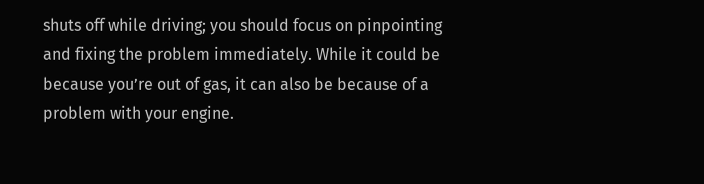shuts off while driving; you should focus on pinpointing and fixing the problem immediately. While it could be because you’re out of gas, it can also be because of a problem with your engine.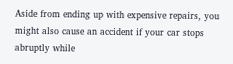Aside from ending up with expensive repairs, you might also cause an accident if your car stops abruptly while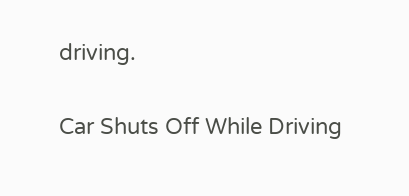driving.

Car Shuts Off While Driving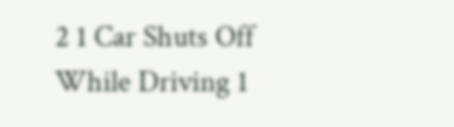2 1 Car Shuts Off While Driving 1